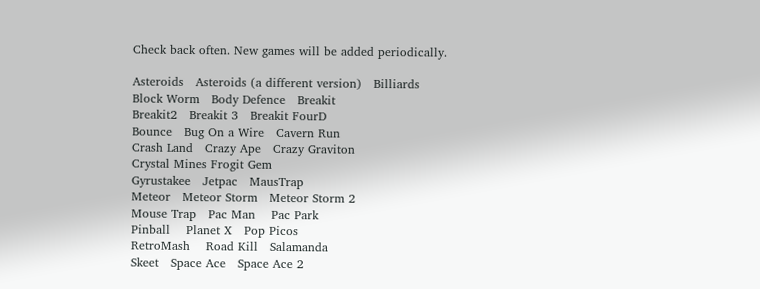Check back often. New games will be added periodically.

Asteroids   Asteroids (a different version)   Billiards
Block Worm   Body Defence   Breakit
Breakit2   Breakit 3   Breakit FourD
Bounce   Bug On a Wire   Cavern Run
Crash Land   Crazy Ape   Crazy Graviton
Crystal Mines Frogit Gem
Gyrustakee   Jetpac   MausTrap
Meteor   Meteor Storm   Meteor Storm 2
Mouse Trap   Pac Man    Pac Park
Pinball    Planet X   Pop Picos
RetroMash    Road Kill   Salamanda
Skeet   Space Ace   Space Ace 2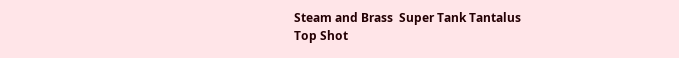Steam and Brass  Super Tank Tantalus
Top Shot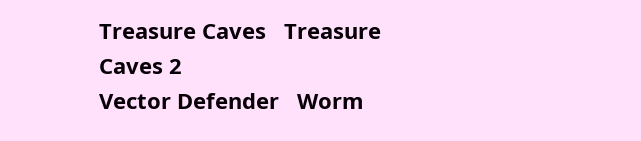Treasure Caves   Treasure Caves 2
Vector Defender   Worm